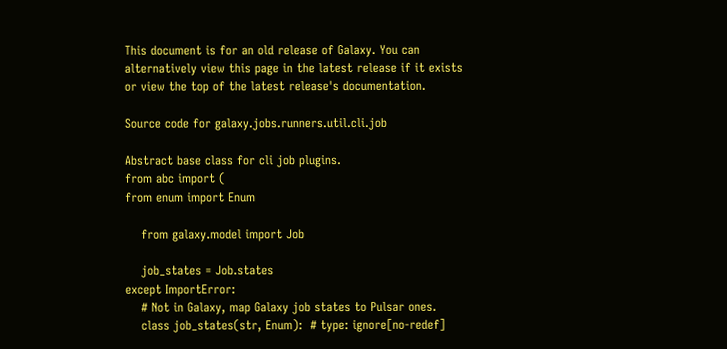This document is for an old release of Galaxy. You can alternatively view this page in the latest release if it exists or view the top of the latest release's documentation.

Source code for galaxy.jobs.runners.util.cli.job

Abstract base class for cli job plugins.
from abc import (
from enum import Enum

    from galaxy.model import Job

    job_states = Job.states
except ImportError:
    # Not in Galaxy, map Galaxy job states to Pulsar ones.
    class job_states(str, Enum):  # type: ignore[no-redef]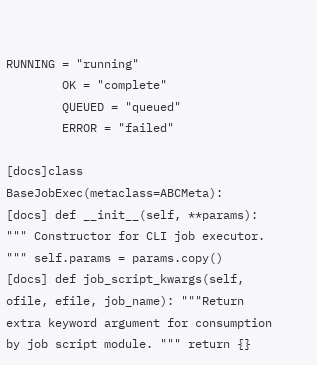RUNNING = "running"
        OK = "complete"
        QUEUED = "queued"
        ERROR = "failed"

[docs]class BaseJobExec(metaclass=ABCMeta):
[docs] def __init__(self, **params): """ Constructor for CLI job executor. """ self.params = params.copy()
[docs] def job_script_kwargs(self, ofile, efile, job_name): """Return extra keyword argument for consumption by job script module. """ return {}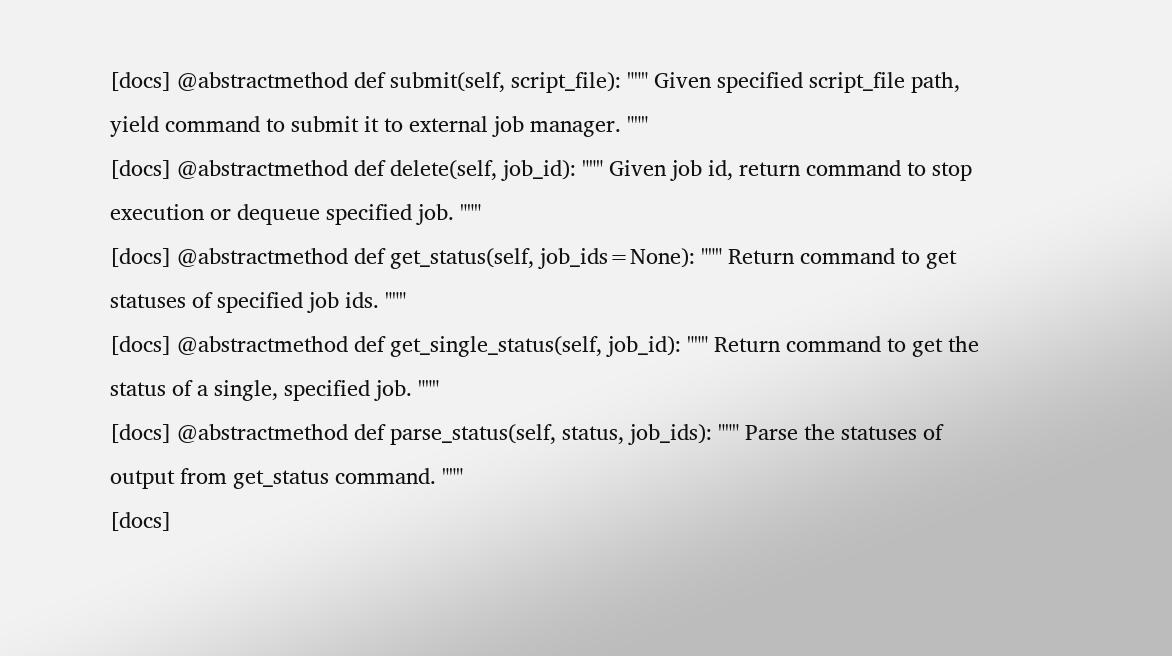[docs] @abstractmethod def submit(self, script_file): """ Given specified script_file path, yield command to submit it to external job manager. """
[docs] @abstractmethod def delete(self, job_id): """ Given job id, return command to stop execution or dequeue specified job. """
[docs] @abstractmethod def get_status(self, job_ids=None): """ Return command to get statuses of specified job ids. """
[docs] @abstractmethod def get_single_status(self, job_id): """ Return command to get the status of a single, specified job. """
[docs] @abstractmethod def parse_status(self, status, job_ids): """ Parse the statuses of output from get_status command. """
[docs]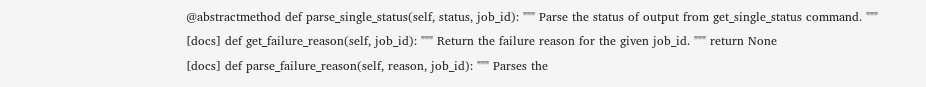@abstractmethod def parse_single_status(self, status, job_id): """ Parse the status of output from get_single_status command. """
[docs] def get_failure_reason(self, job_id): """ Return the failure reason for the given job_id. """ return None
[docs] def parse_failure_reason(self, reason, job_id): """ Parses the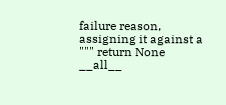failure reason, assigning it against a """ return None
__all__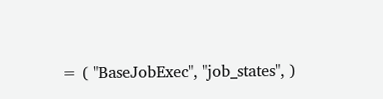= ( "BaseJobExec", "job_states", )